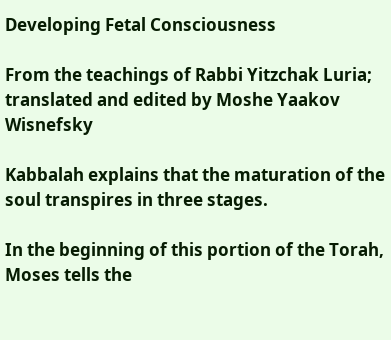Developing Fetal Consciousness

From the teachings of Rabbi Yitzchak Luria; translated and edited by Moshe Yaakov Wisnefsky

Kabbalah explains that the maturation of the soul transpires in three stages.

In the beginning of this portion of the Torah, Moses tells the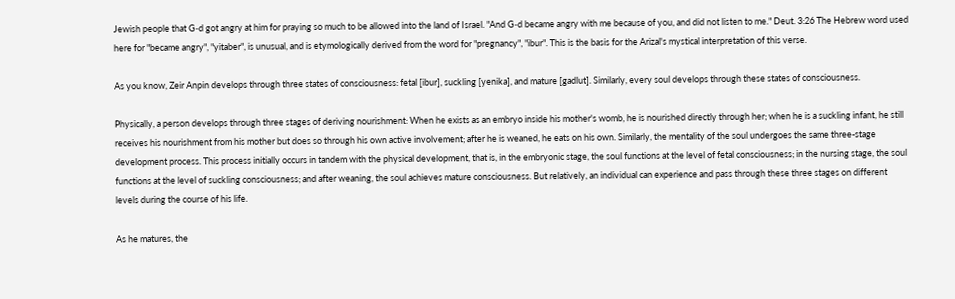Jewish people that G‑d got angry at him for praying so much to be allowed into the land of Israel. "And G‑d became angry with me because of you, and did not listen to me." Deut. 3:26 The Hebrew word used here for "became angry", "yitaber", is unusual, and is etymologically derived from the word for "pregnancy", "ibur". This is the basis for the Arizal's mystical interpretation of this verse.

As you know, Zeir Anpin develops through three states of consciousness: fetal [ibur], suckling [yenika], and mature [gadlut]. Similarly, every soul develops through these states of consciousness.

Physically, a person develops through three stages of deriving nourishment: When he exists as an embryo inside his mother's womb, he is nourished directly through her; when he is a suckling infant, he still receives his nourishment from his mother but does so through his own active involvement; after he is weaned, he eats on his own. Similarly, the mentality of the soul undergoes the same three-stage development process. This process initially occurs in tandem with the physical development, that is, in the embryonic stage, the soul functions at the level of fetal consciousness; in the nursing stage, the soul functions at the level of suckling consciousness; and after weaning, the soul achieves mature consciousness. But relatively, an individual can experience and pass through these three stages on different levels during the course of his life.

As he matures, the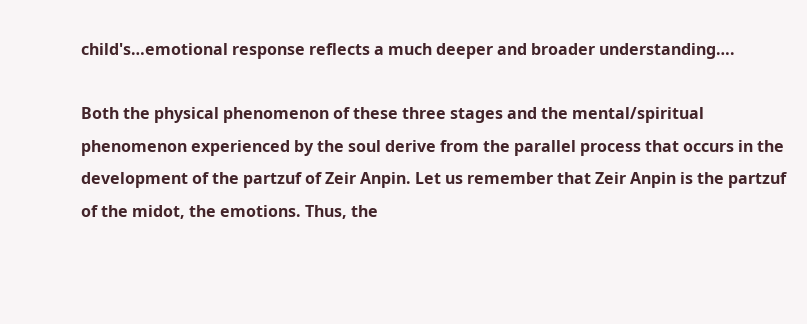child's…emotional response reflects a much deeper and broader understanding….

Both the physical phenomenon of these three stages and the mental/spiritual phenomenon experienced by the soul derive from the parallel process that occurs in the development of the partzuf of Zeir Anpin. Let us remember that Zeir Anpin is the partzuf of the midot, the emotions. Thus, the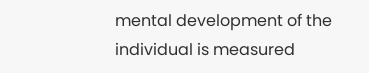mental development of the individual is measured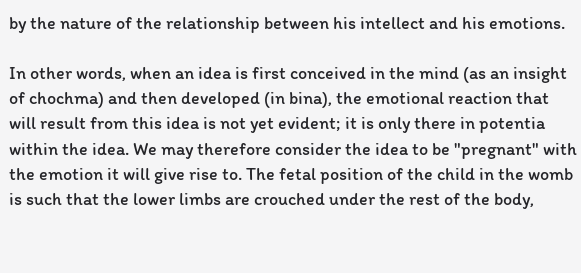by the nature of the relationship between his intellect and his emotions.

In other words, when an idea is first conceived in the mind (as an insight of chochma) and then developed (in bina), the emotional reaction that will result from this idea is not yet evident; it is only there in potentia within the idea. We may therefore consider the idea to be "pregnant" with the emotion it will give rise to. The fetal position of the child in the womb is such that the lower limbs are crouched under the rest of the body,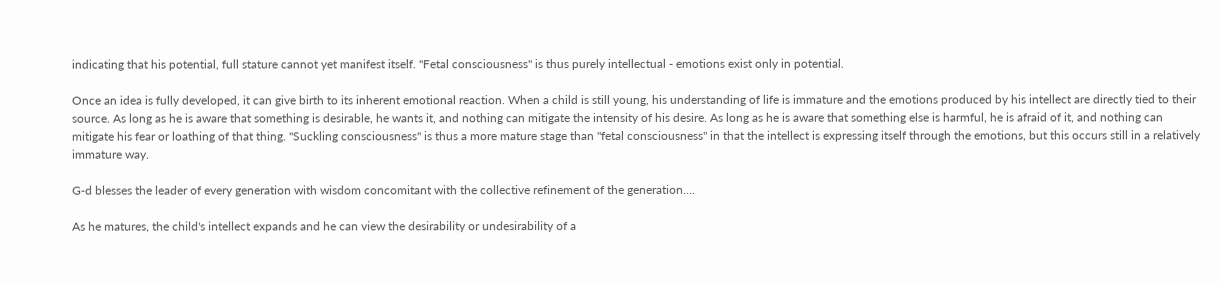indicating that his potential, full stature cannot yet manifest itself. "Fetal consciousness" is thus purely intellectual - emotions exist only in potential.

Once an idea is fully developed, it can give birth to its inherent emotional reaction. When a child is still young, his understanding of life is immature and the emotions produced by his intellect are directly tied to their source. As long as he is aware that something is desirable, he wants it, and nothing can mitigate the intensity of his desire. As long as he is aware that something else is harmful, he is afraid of it, and nothing can mitigate his fear or loathing of that thing. "Suckling consciousness" is thus a more mature stage than "fetal consciousness" in that the intellect is expressing itself through the emotions, but this occurs still in a relatively immature way.

G‑d blesses the leader of every generation with wisdom concomitant with the collective refinement of the generation….

As he matures, the child's intellect expands and he can view the desirability or undesirability of a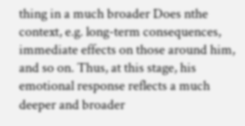thing in a much broader Does nthe context, e.g. long-term consequences, immediate effects on those around him, and so on. Thus, at this stage, his emotional response reflects a much deeper and broader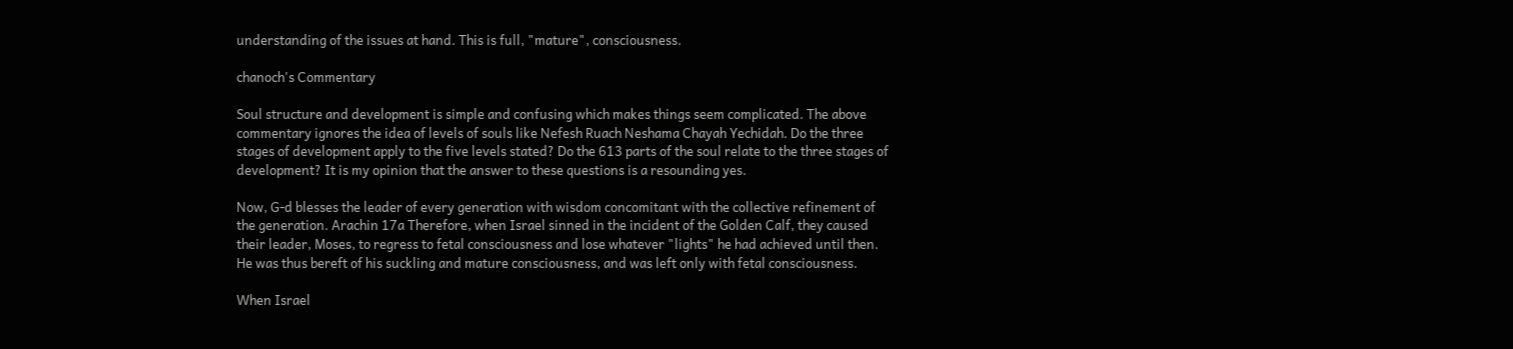understanding of the issues at hand. This is full, "mature", consciousness.

chanoch's Commentary

Soul structure and development is simple and confusing which makes things seem complicated. The above commentary ignores the idea of levels of souls like Nefesh Ruach Neshama Chayah Yechidah. Do the three stages of development apply to the five levels stated? Do the 613 parts of the soul relate to the three stages of development? It is my opinion that the answer to these questions is a resounding yes.

Now, G‑d blesses the leader of every generation with wisdom concomitant with the collective refinement of the generation. Arachin 17a Therefore, when Israel sinned in the incident of the Golden Calf, they caused their leader, Moses, to regress to fetal consciousness and lose whatever "lights" he had achieved until then. He was thus bereft of his suckling and mature consciousness, and was left only with fetal consciousness.

When Israel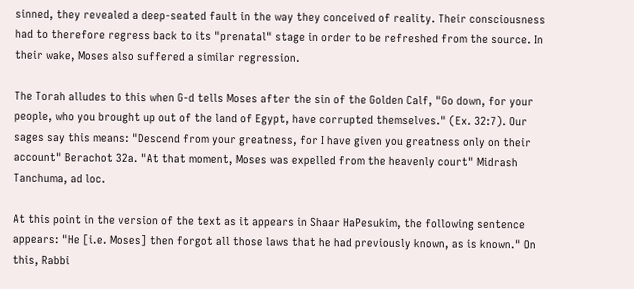sinned, they revealed a deep-seated fault in the way they conceived of reality. Their consciousness had to therefore regress back to its "prenatal" stage in order to be refreshed from the source. In their wake, Moses also suffered a similar regression.

The Torah alludes to this when G‑d tells Moses after the sin of the Golden Calf, "Go down, for your people, who you brought up out of the land of Egypt, have corrupted themselves." (Ex. 32:7). Our sages say this means: "Descend from your greatness, for I have given you greatness only on their account" Berachot 32a. "At that moment, Moses was expelled from the heavenly court" Midrash Tanchuma, ad loc.

At this point in the version of the text as it appears in Shaar HaPesukim, the following sentence appears: "He [i.e. Moses] then forgot all those laws that he had previously known, as is known." On this, Rabbi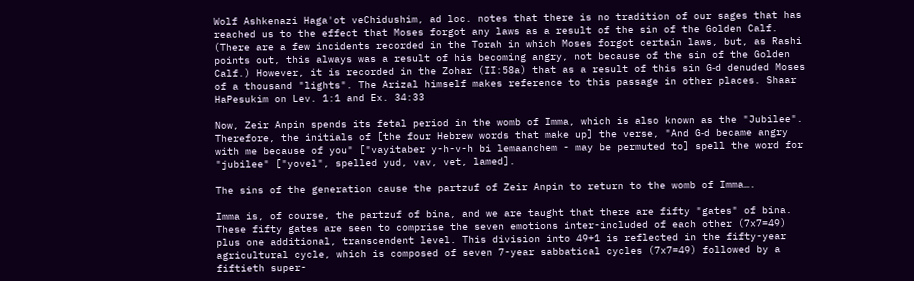Wolf Ashkenazi Haga'ot veChidushim, ad loc. notes that there is no tradition of our sages that has reached us to the effect that Moses forgot any laws as a result of the sin of the Golden Calf. (There are a few incidents recorded in the Torah in which Moses forgot certain laws, but, as Rashi points out, this always was a result of his becoming angry, not because of the sin of the Golden Calf.) However, it is recorded in the Zohar (II:58a) that as a result of this sin G‑d denuded Moses of a thousand "lights". The Arizal himself makes reference to this passage in other places. Shaar HaPesukim on Lev. 1:1 and Ex. 34:33

Now, Zeir Anpin spends its fetal period in the womb of Imma, which is also known as the "Jubilee". Therefore, the initials of [the four Hebrew words that make up] the verse, "And G‑d became angry with me because of you" ["vayitaber y-h-v-h bi lemaanchem - may be permuted to] spell the word for "jubilee" ["yovel", spelled yud, vav, vet, lamed].

The sins of the generation cause the partzuf of Zeir Anpin to return to the womb of Imma….

Imma is, of course, the partzuf of bina, and we are taught that there are fifty "gates" of bina. These fifty gates are seen to comprise the seven emotions inter-included of each other (7x7=49) plus one additional, transcendent level. This division into 49+1 is reflected in the fifty-year agricultural cycle, which is composed of seven 7-year sabbatical cycles (7x7=49) followed by a fiftieth super-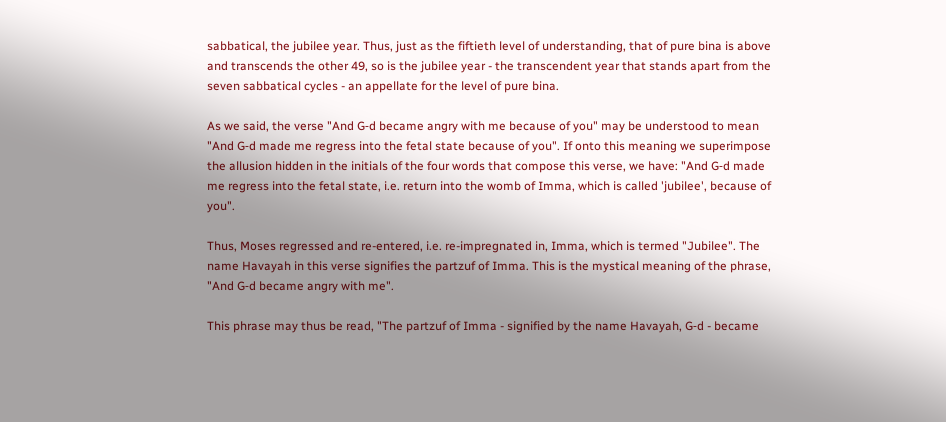sabbatical, the jubilee year. Thus, just as the fiftieth level of understanding, that of pure bina is above and transcends the other 49, so is the jubilee year - the transcendent year that stands apart from the seven sabbatical cycles - an appellate for the level of pure bina.

As we said, the verse "And G‑d became angry with me because of you" may be understood to mean "And G‑d made me regress into the fetal state because of you". If onto this meaning we superimpose the allusion hidden in the initials of the four words that compose this verse, we have: "And G‑d made me regress into the fetal state, i.e. return into the womb of Imma, which is called 'jubilee', because of you".

Thus, Moses regressed and re-entered, i.e. re-impregnated in, Imma, which is termed "Jubilee". The name Havayah in this verse signifies the partzuf of Imma. This is the mystical meaning of the phrase, "And G‑d became angry with me".

This phrase may thus be read, "The partzuf of Imma - signified by the name Havayah, G‑d - became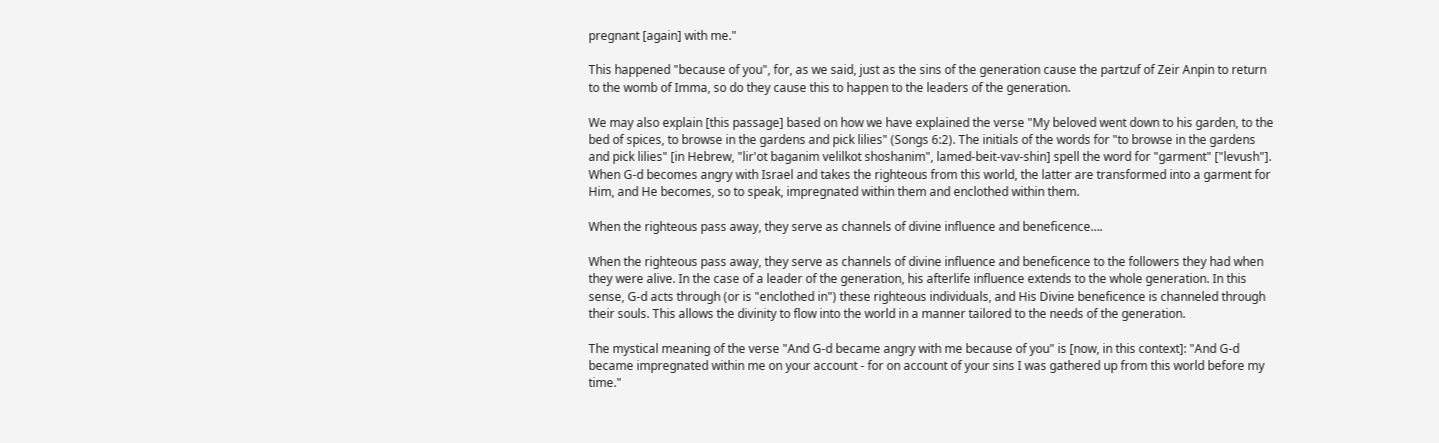pregnant [again] with me."

This happened "because of you", for, as we said, just as the sins of the generation cause the partzuf of Zeir Anpin to return to the womb of Imma, so do they cause this to happen to the leaders of the generation.

We may also explain [this passage] based on how we have explained the verse "My beloved went down to his garden, to the bed of spices, to browse in the gardens and pick lilies" (Songs 6:2). The initials of the words for "to browse in the gardens and pick lilies" [in Hebrew, "lir'ot baganim velilkot shoshanim", lamed-beit-vav-shin] spell the word for "garment" ["levush"]. When G‑d becomes angry with Israel and takes the righteous from this world, the latter are transformed into a garment for Him, and He becomes, so to speak, impregnated within them and enclothed within them.

When the righteous pass away, they serve as channels of divine influence and beneficence….

When the righteous pass away, they serve as channels of divine influence and beneficence to the followers they had when they were alive. In the case of a leader of the generation, his afterlife influence extends to the whole generation. In this sense, G‑d acts through (or is "enclothed in") these righteous individuals, and His Divine beneficence is channeled through their souls. This allows the divinity to flow into the world in a manner tailored to the needs of the generation.

The mystical meaning of the verse "And G‑d became angry with me because of you" is [now, in this context]: "And G‑d became impregnated within me on your account - for on account of your sins I was gathered up from this world before my time."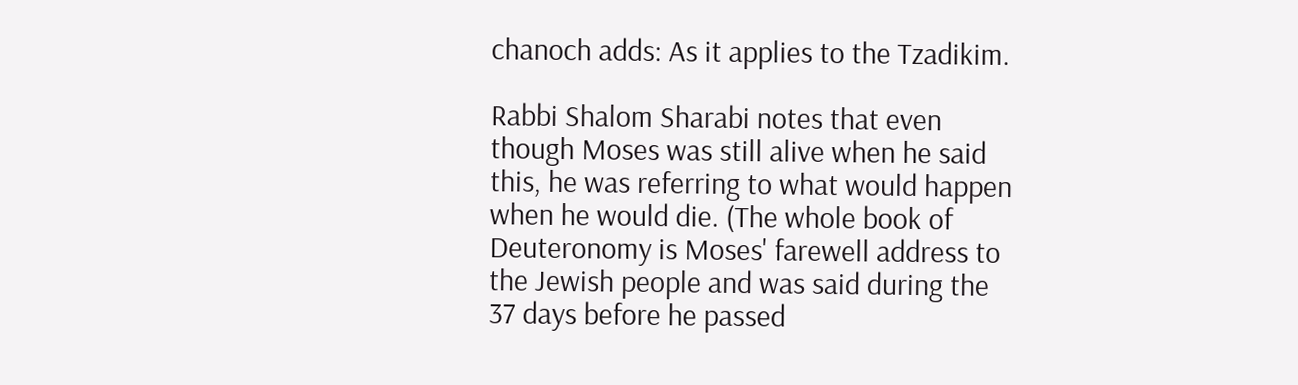chanoch adds: As it applies to the Tzadikim.

Rabbi Shalom Sharabi notes that even though Moses was still alive when he said this, he was referring to what would happen when he would die. (The whole book of Deuteronomy is Moses' farewell address to the Jewish people and was said during the 37 days before he passed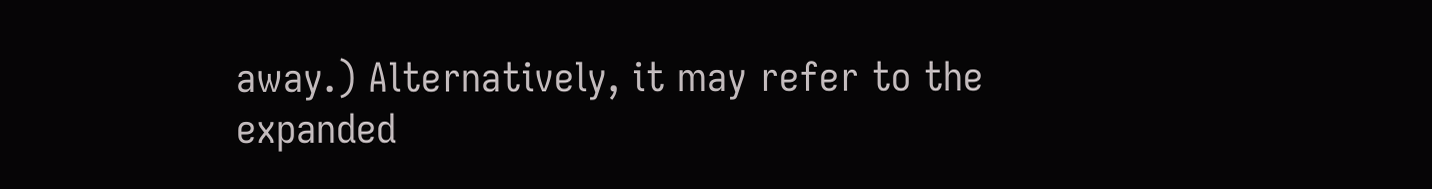away.) Alternatively, it may refer to the expanded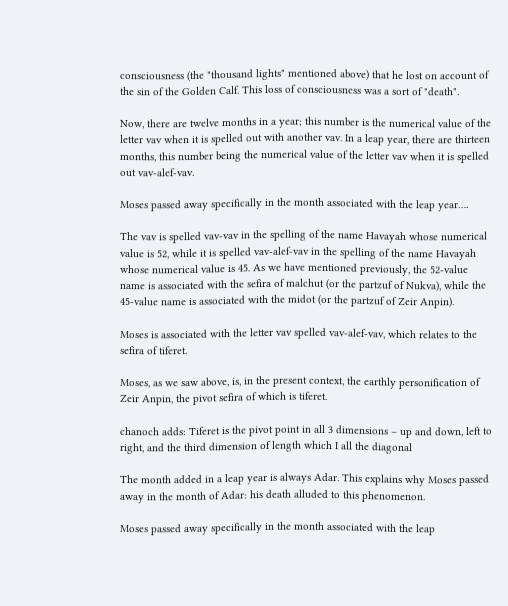consciousness (the "thousand lights" mentioned above) that he lost on account of the sin of the Golden Calf. This loss of consciousness was a sort of "death".

Now, there are twelve months in a year; this number is the numerical value of the letter vav when it is spelled out with another vav. In a leap year, there are thirteen months, this number being the numerical value of the letter vav when it is spelled out vav-alef-vav.

Moses passed away specifically in the month associated with the leap year….

The vav is spelled vav-vav in the spelling of the name Havayah whose numerical value is 52, while it is spelled vav-alef-vav in the spelling of the name Havayah whose numerical value is 45. As we have mentioned previously, the 52-value name is associated with the sefira of malchut (or the partzuf of Nukva), while the 45-value name is associated with the midot (or the partzuf of Zeir Anpin).

Moses is associated with the letter vav spelled vav-alef-vav, which relates to the sefira of tiferet.

Moses, as we saw above, is, in the present context, the earthly personification of Zeir Anpin, the pivot sefira of which is tiferet.

chanoch adds: Tiferet is the pivot point in all 3 dimensions – up and down, left to right, and the third dimension of length which I all the diagonal

The month added in a leap year is always Adar. This explains why Moses passed away in the month of Adar: his death alluded to this phenomenon.

Moses passed away specifically in the month associated with the leap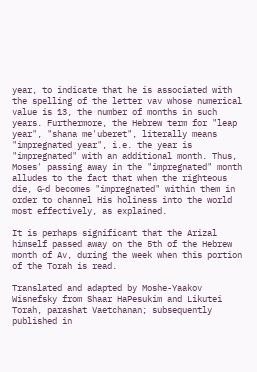year, to indicate that he is associated with the spelling of the letter vav whose numerical value is 13, the number of months in such years. Furthermore, the Hebrew term for "leap year", "shana me'uberet", literally means "impregnated year", i.e. the year is "impregnated" with an additional month. Thus, Moses' passing away in the "impregnated" month alludes to the fact that when the righteous die, G‑d becomes "impregnated" within them in order to channel His holiness into the world most effectively, as explained.

It is perhaps significant that the Arizal himself passed away on the 5th of the Hebrew month of Av, during the week when this portion of the Torah is read.

Translated and adapted by Moshe-Yaakov Wisnefsky from Shaar HaPesukim and Likutei Torah, parashat Vaetchanan; subsequently published in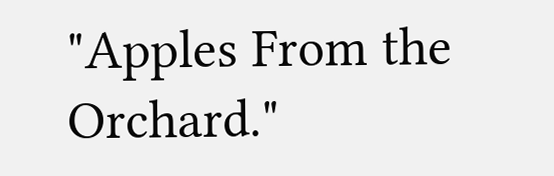"Apples From the Orchard."